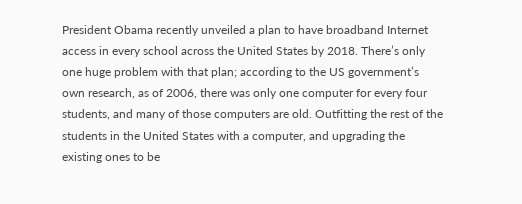President Obama recently unveiled a plan to have broadband Internet access in every school across the United States by 2018. There’s only one huge problem with that plan; according to the US government’s own research, as of 2006, there was only one computer for every four students, and many of those computers are old. Outfitting the rest of the students in the United States with a computer, and upgrading the existing ones to be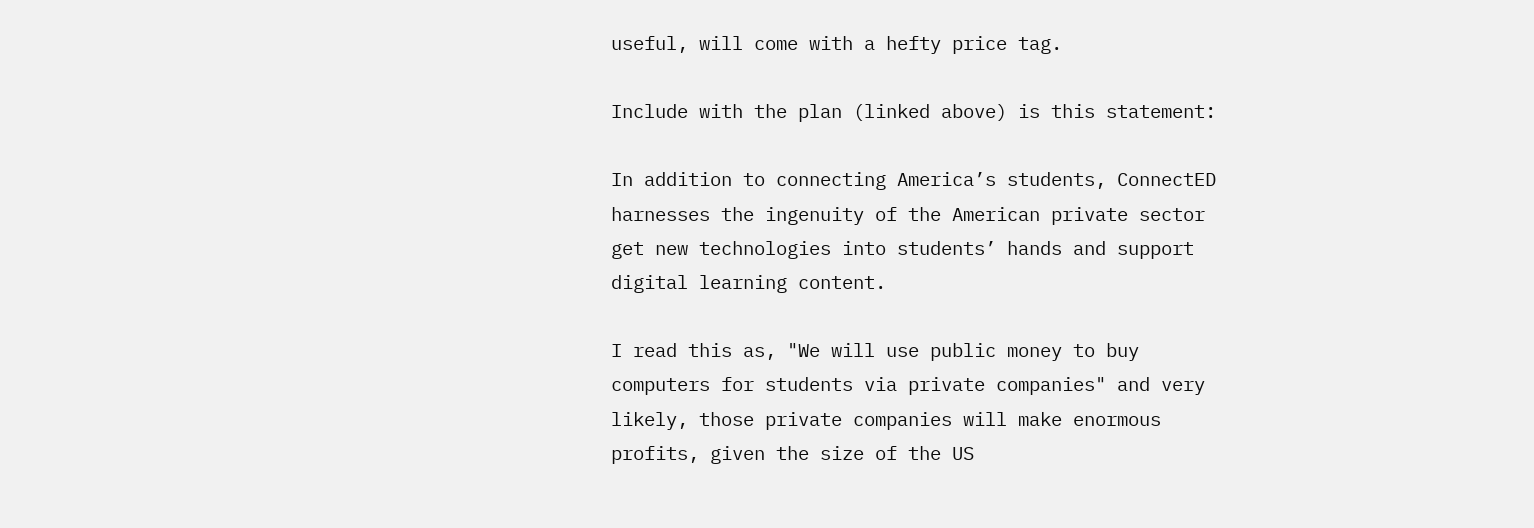useful, will come with a hefty price tag.

Include with the plan (linked above) is this statement:

In addition to connecting America’s students, ConnectED harnesses the ingenuity of the American private sector get new technologies into students’ hands and support digital learning content.

I read this as, "We will use public money to buy computers for students via private companies" and very likely, those private companies will make enormous profits, given the size of the US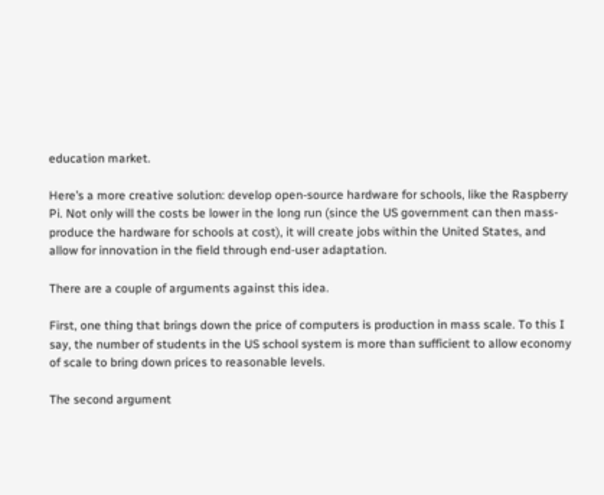education market.

Here’s a more creative solution: develop open-source hardware for schools, like the Raspberry Pi. Not only will the costs be lower in the long run (since the US government can then mass-produce the hardware for schools at cost), it will create jobs within the United States, and allow for innovation in the field through end-user adaptation.

There are a couple of arguments against this idea.

First, one thing that brings down the price of computers is production in mass scale. To this I say, the number of students in the US school system is more than sufficient to allow economy of scale to bring down prices to reasonable levels.

The second argument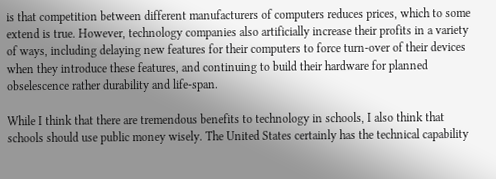is that competition between different manufacturers of computers reduces prices, which to some extend is true. However, technology companies also artificially increase their profits in a variety of ways, including delaying new features for their computers to force turn-over of their devices when they introduce these features, and continuing to build their hardware for planned obselescence rather durability and life-span.

While I think that there are tremendous benefits to technology in schools, I also think that schools should use public money wisely. The United States certainly has the technical capability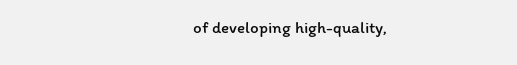of developing high-quality,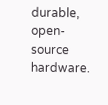durable, open-source hardware.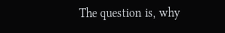The question is, why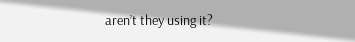aren’t they using it?